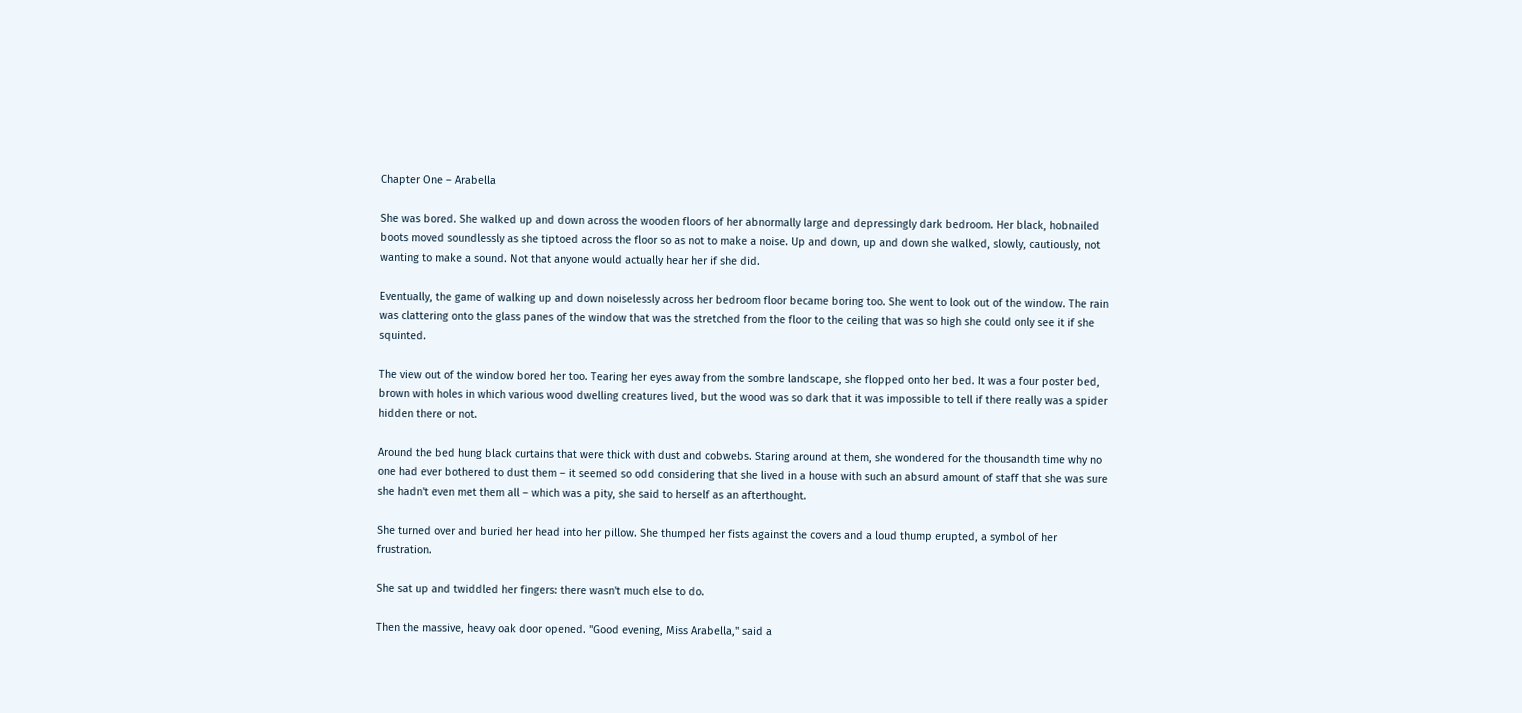Chapter One – Arabella

She was bored. She walked up and down across the wooden floors of her abnormally large and depressingly dark bedroom. Her black, hobnailed boots moved soundlessly as she tiptoed across the floor so as not to make a noise. Up and down, up and down she walked, slowly, cautiously, not wanting to make a sound. Not that anyone would actually hear her if she did.

Eventually, the game of walking up and down noiselessly across her bedroom floor became boring too. She went to look out of the window. The rain was clattering onto the glass panes of the window that was the stretched from the floor to the ceiling that was so high she could only see it if she squinted.

The view out of the window bored her too. Tearing her eyes away from the sombre landscape, she flopped onto her bed. It was a four poster bed, brown with holes in which various wood dwelling creatures lived, but the wood was so dark that it was impossible to tell if there really was a spider hidden there or not.

Around the bed hung black curtains that were thick with dust and cobwebs. Staring around at them, she wondered for the thousandth time why no one had ever bothered to dust them – it seemed so odd considering that she lived in a house with such an absurd amount of staff that she was sure she hadn't even met them all – which was a pity, she said to herself as an afterthought.

She turned over and buried her head into her pillow. She thumped her fists against the covers and a loud thump erupted, a symbol of her frustration.

She sat up and twiddled her fingers: there wasn't much else to do.

Then the massive, heavy oak door opened. "Good evening, Miss Arabella," said a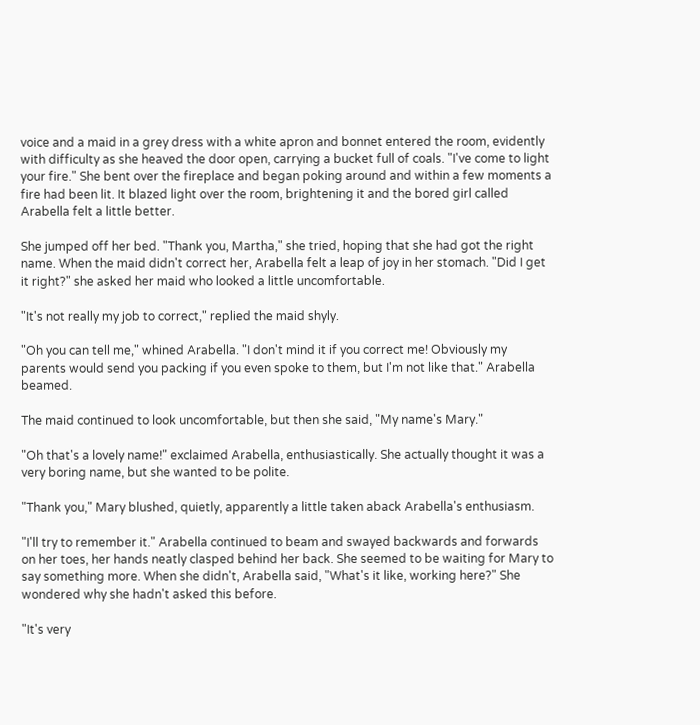voice and a maid in a grey dress with a white apron and bonnet entered the room, evidently with difficulty as she heaved the door open, carrying a bucket full of coals. "I've come to light your fire." She bent over the fireplace and began poking around and within a few moments a fire had been lit. It blazed light over the room, brightening it and the bored girl called Arabella felt a little better.

She jumped off her bed. "Thank you, Martha," she tried, hoping that she had got the right name. When the maid didn't correct her, Arabella felt a leap of joy in her stomach. "Did I get it right?" she asked her maid who looked a little uncomfortable.

"It's not really my job to correct," replied the maid shyly.

"Oh you can tell me," whined Arabella. "I don't mind it if you correct me! Obviously my parents would send you packing if you even spoke to them, but I'm not like that." Arabella beamed.

The maid continued to look uncomfortable, but then she said, "My name's Mary."

"Oh that's a lovely name!" exclaimed Arabella, enthusiastically. She actually thought it was a very boring name, but she wanted to be polite.

"Thank you," Mary blushed, quietly, apparently a little taken aback Arabella's enthusiasm.

"I'll try to remember it." Arabella continued to beam and swayed backwards and forwards on her toes, her hands neatly clasped behind her back. She seemed to be waiting for Mary to say something more. When she didn't, Arabella said, "What's it like, working here?" She wondered why she hadn't asked this before.

"It's very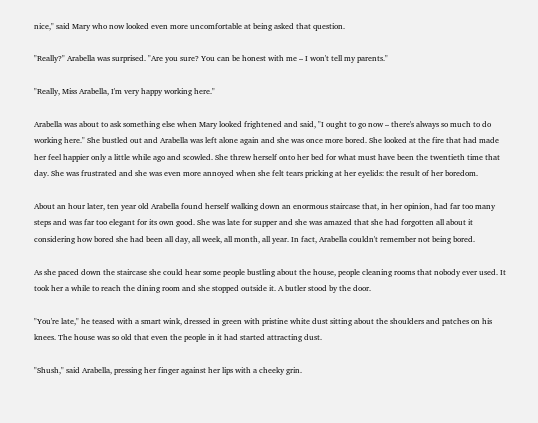nice," said Mary who now looked even more uncomfortable at being asked that question.

"Really?" Arabella was surprised. "Are you sure? You can be honest with me – I won't tell my parents."

"Really, Miss Arabella, I'm very happy working here."

Arabella was about to ask something else when Mary looked frightened and said, "I ought to go now – there's always so much to do working here." She bustled out and Arabella was left alone again and she was once more bored. She looked at the fire that had made her feel happier only a little while ago and scowled. She threw herself onto her bed for what must have been the twentieth time that day. She was frustrated and she was even more annoyed when she felt tears pricking at her eyelids: the result of her boredom.

About an hour later, ten year old Arabella found herself walking down an enormous staircase that, in her opinion, had far too many steps and was far too elegant for its own good. She was late for supper and she was amazed that she had forgotten all about it considering how bored she had been all day, all week, all month, all year. In fact, Arabella couldn't remember not being bored.

As she paced down the staircase she could hear some people bustling about the house, people cleaning rooms that nobody ever used. It took her a while to reach the dining room and she stopped outside it. A butler stood by the door.

"You're late," he teased with a smart wink, dressed in green with pristine white dust sitting about the shoulders and patches on his knees. The house was so old that even the people in it had started attracting dust.

"Shush," said Arabella, pressing her finger against her lips with a cheeky grin.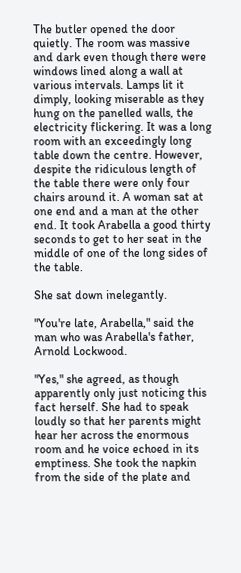The butler opened the door quietly. The room was massive and dark even though there were windows lined along a wall at various intervals. Lamps lit it dimply, looking miserable as they hung on the panelled walls, the electricity flickering. It was a long room with an exceedingly long table down the centre. However, despite the ridiculous length of the table there were only four chairs around it. A woman sat at one end and a man at the other end. It took Arabella a good thirty seconds to get to her seat in the middle of one of the long sides of the table.

She sat down inelegantly.

"You're late, Arabella," said the man who was Arabella's father, Arnold Lockwood.

"Yes," she agreed, as though apparently only just noticing this fact herself. She had to speak loudly so that her parents might hear her across the enormous room and he voice echoed in its emptiness. She took the napkin from the side of the plate and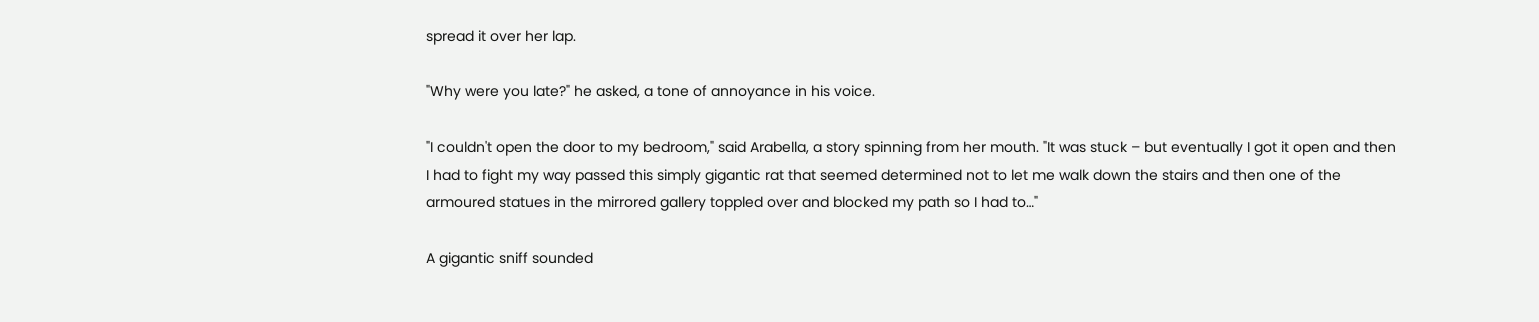spread it over her lap.

"Why were you late?" he asked, a tone of annoyance in his voice.

"I couldn't open the door to my bedroom," said Arabella, a story spinning from her mouth. "It was stuck – but eventually I got it open and then I had to fight my way passed this simply gigantic rat that seemed determined not to let me walk down the stairs and then one of the armoured statues in the mirrored gallery toppled over and blocked my path so I had to…"

A gigantic sniff sounded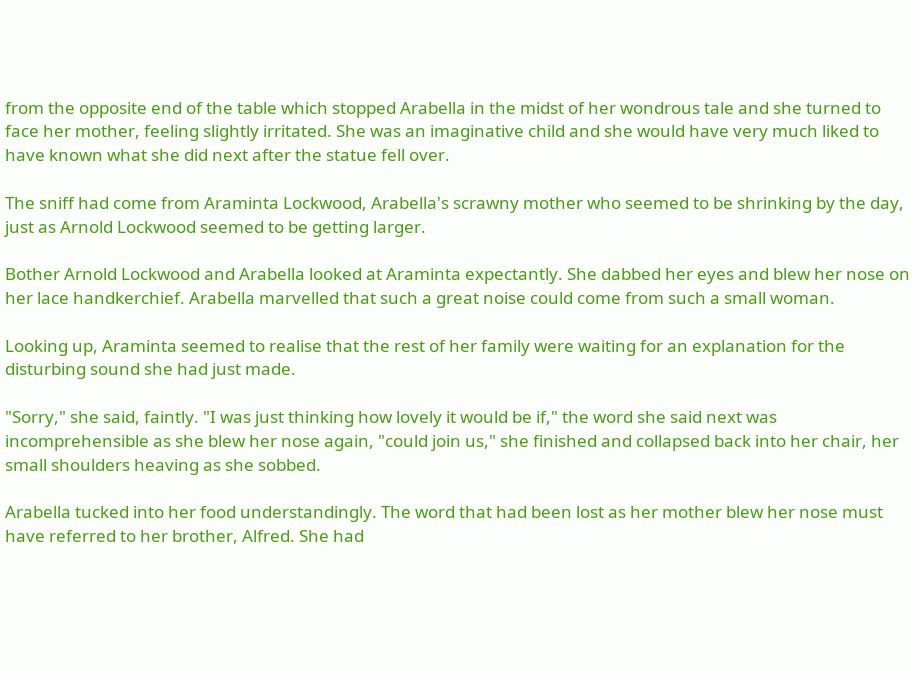from the opposite end of the table which stopped Arabella in the midst of her wondrous tale and she turned to face her mother, feeling slightly irritated. She was an imaginative child and she would have very much liked to have known what she did next after the statue fell over.

The sniff had come from Araminta Lockwood, Arabella's scrawny mother who seemed to be shrinking by the day, just as Arnold Lockwood seemed to be getting larger.

Bother Arnold Lockwood and Arabella looked at Araminta expectantly. She dabbed her eyes and blew her nose on her lace handkerchief. Arabella marvelled that such a great noise could come from such a small woman.

Looking up, Araminta seemed to realise that the rest of her family were waiting for an explanation for the disturbing sound she had just made.

"Sorry," she said, faintly. "I was just thinking how lovely it would be if," the word she said next was incomprehensible as she blew her nose again, "could join us," she finished and collapsed back into her chair, her small shoulders heaving as she sobbed.

Arabella tucked into her food understandingly. The word that had been lost as her mother blew her nose must have referred to her brother, Alfred. She had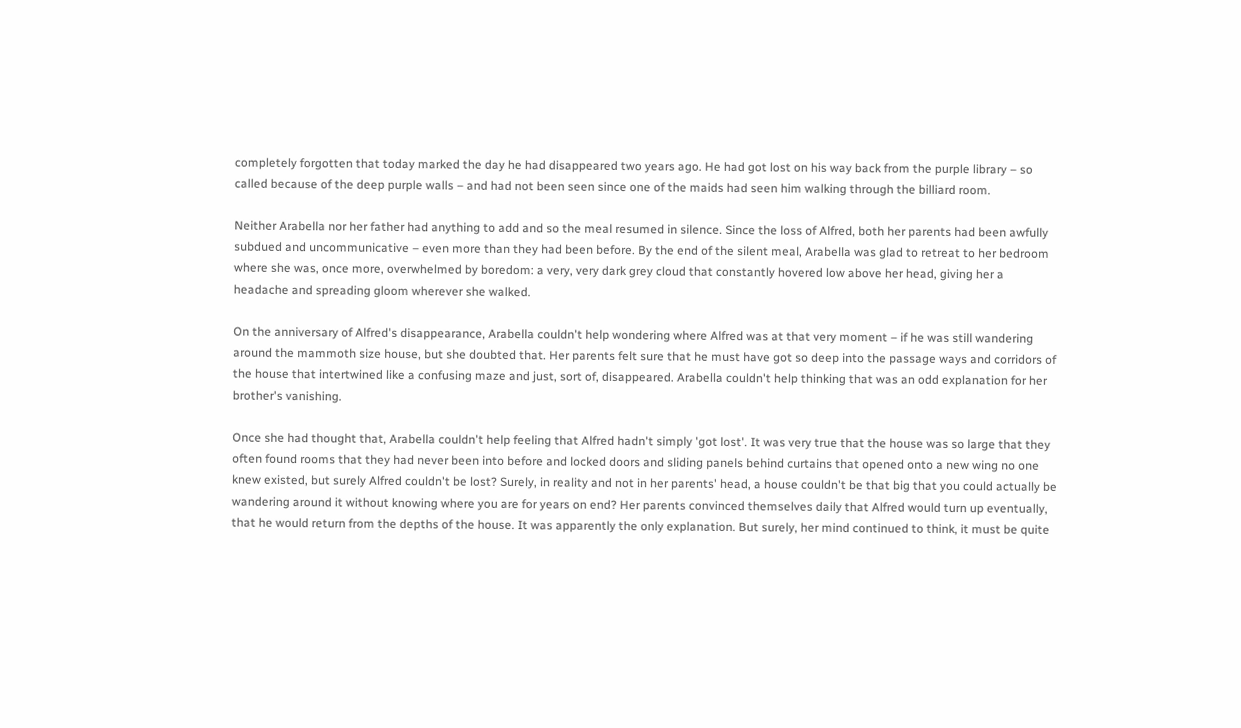completely forgotten that today marked the day he had disappeared two years ago. He had got lost on his way back from the purple library – so called because of the deep purple walls – and had not been seen since one of the maids had seen him walking through the billiard room.

Neither Arabella nor her father had anything to add and so the meal resumed in silence. Since the loss of Alfred, both her parents had been awfully subdued and uncommunicative – even more than they had been before. By the end of the silent meal, Arabella was glad to retreat to her bedroom where she was, once more, overwhelmed by boredom: a very, very dark grey cloud that constantly hovered low above her head, giving her a headache and spreading gloom wherever she walked.

On the anniversary of Alfred's disappearance, Arabella couldn't help wondering where Alfred was at that very moment – if he was still wandering around the mammoth size house, but she doubted that. Her parents felt sure that he must have got so deep into the passage ways and corridors of the house that intertwined like a confusing maze and just, sort of, disappeared. Arabella couldn't help thinking that was an odd explanation for her brother's vanishing.

Once she had thought that, Arabella couldn't help feeling that Alfred hadn't simply 'got lost'. It was very true that the house was so large that they often found rooms that they had never been into before and locked doors and sliding panels behind curtains that opened onto a new wing no one knew existed, but surely Alfred couldn't be lost? Surely, in reality and not in her parents' head, a house couldn't be that big that you could actually be wandering around it without knowing where you are for years on end? Her parents convinced themselves daily that Alfred would turn up eventually, that he would return from the depths of the house. It was apparently the only explanation. But surely, her mind continued to think, it must be quite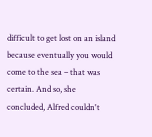difficult to get lost on an island because eventually you would come to the sea – that was certain. And so, she concluded, Alfred couldn't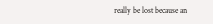really be lost because an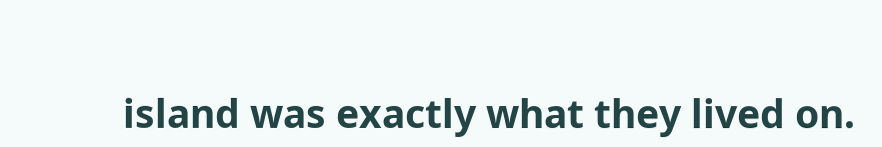island was exactly what they lived on.